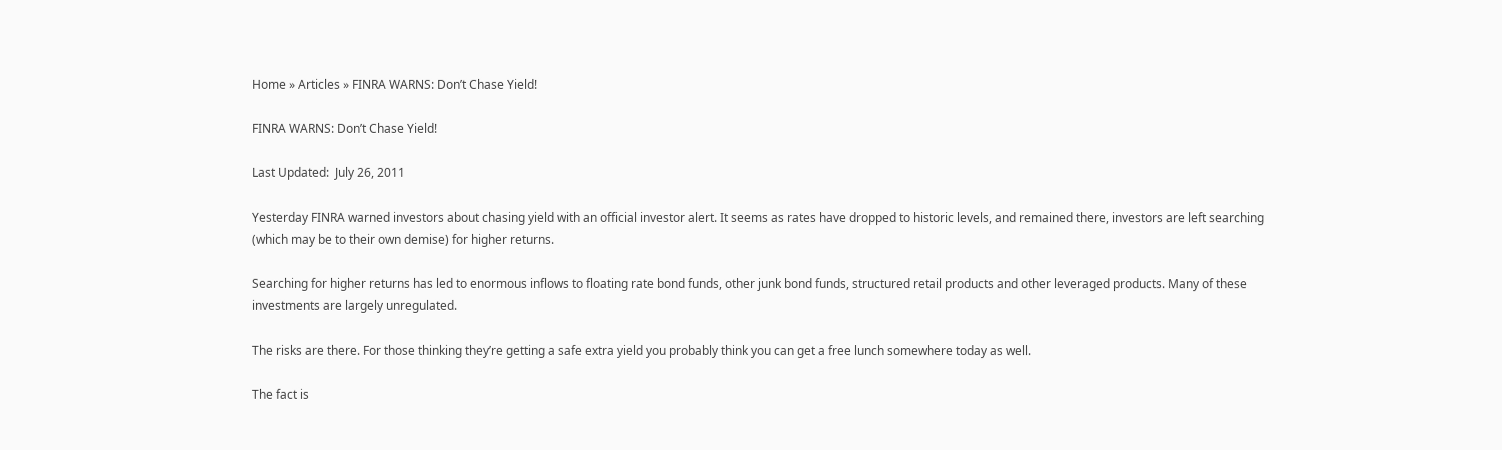Home » Articles » FINRA WARNS: Don’t Chase Yield!

FINRA WARNS: Don’t Chase Yield!

Last Updated:  July 26, 2011

Yesterday FINRA warned investors about chasing yield with an official investor alert. It seems as rates have dropped to historic levels, and remained there, investors are left searching (which may be to their own demise) for higher returns.

Searching for higher returns has led to enormous inflows to floating rate bond funds, other junk bond funds, structured retail products and other leveraged products. Many of these investments are largely unregulated.

The risks are there. For those thinking they’re getting a safe extra yield you probably think you can get a free lunch somewhere today as well.

The fact is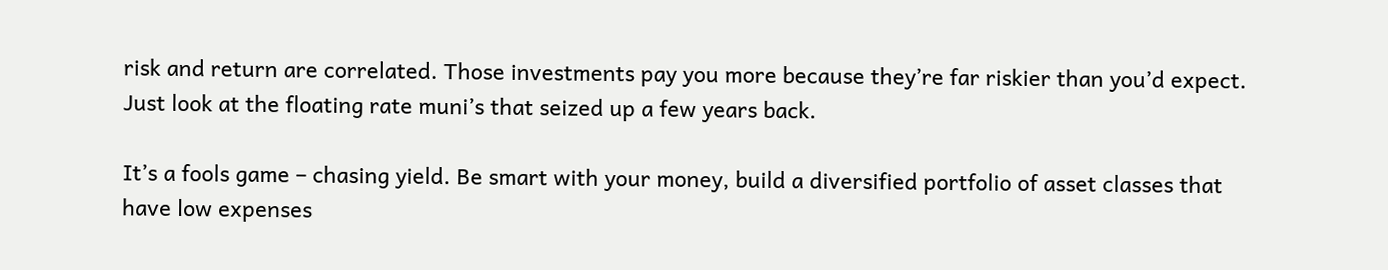risk and return are correlated. Those investments pay you more because they’re far riskier than you’d expect. Just look at the floating rate muni’s that seized up a few years back.

It’s a fools game – chasing yield. Be smart with your money, build a diversified portfolio of asset classes that have low expenses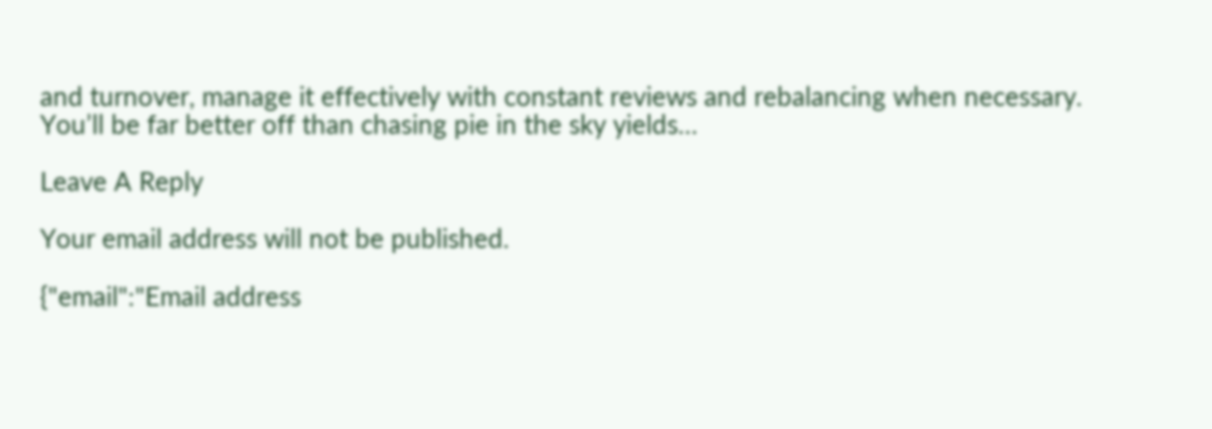and turnover, manage it effectively with constant reviews and rebalancing when necessary. You’ll be far better off than chasing pie in the sky yields…

Leave A Reply

Your email address will not be published.

{"email":"Email address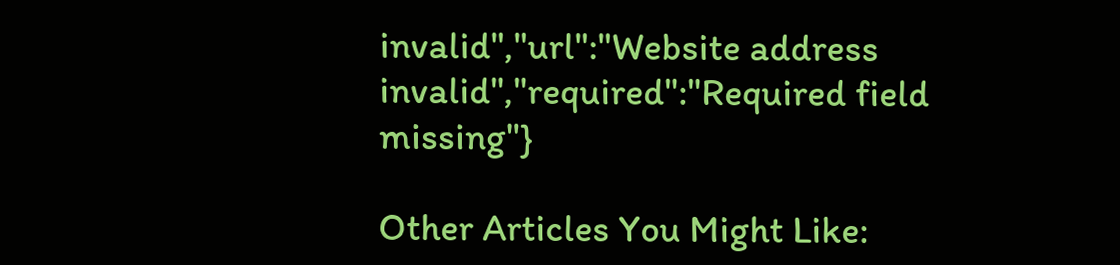invalid","url":"Website address invalid","required":"Required field missing"}

Other Articles You Might Like: